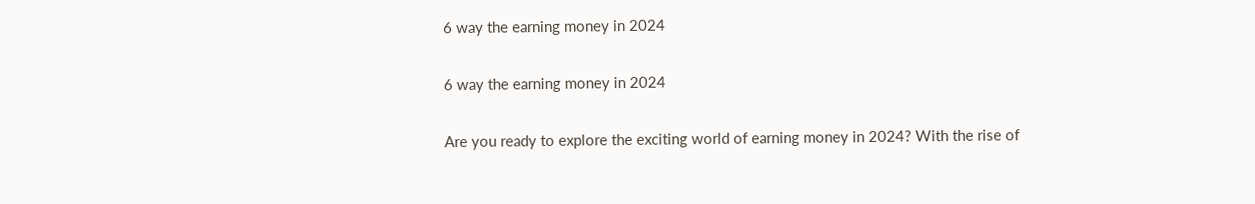6 way the earning money in 2024

6 way the earning money in 2024

Are you ready to explore the exciting world of earning money in 2024? With the rise of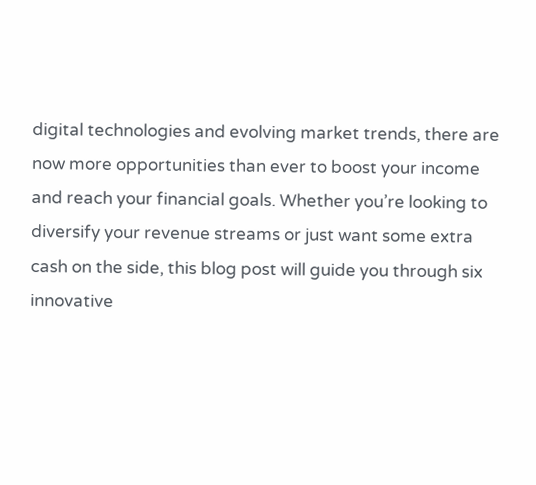digital technologies and evolving market trends, there are now more opportunities than ever to boost your income and reach your financial goals. Whether you’re looking to diversify your revenue streams or just want some extra cash on the side, this blog post will guide you through six innovative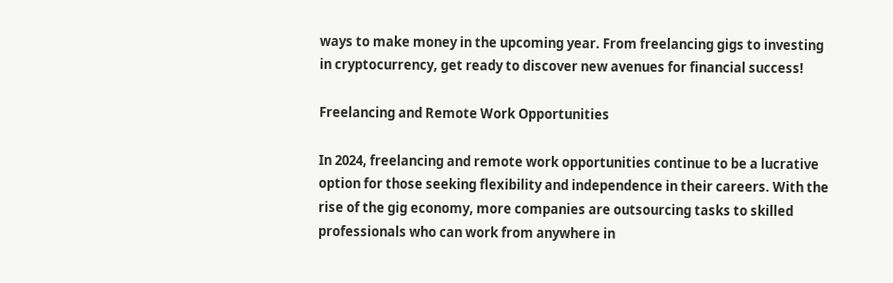ways to make money in the upcoming year. From freelancing gigs to investing in cryptocurrency, get ready to discover new avenues for financial success!

Freelancing and Remote Work Opportunities

In 2024, freelancing and remote work opportunities continue to be a lucrative option for those seeking flexibility and independence in their careers. With the rise of the gig economy, more companies are outsourcing tasks to skilled professionals who can work from anywhere in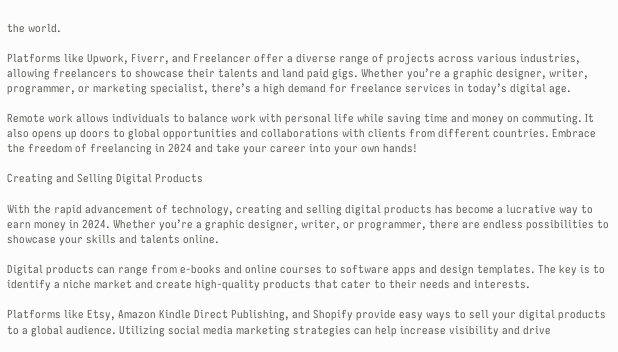the world.

Platforms like Upwork, Fiverr, and Freelancer offer a diverse range of projects across various industries, allowing freelancers to showcase their talents and land paid gigs. Whether you’re a graphic designer, writer, programmer, or marketing specialist, there’s a high demand for freelance services in today’s digital age.

Remote work allows individuals to balance work with personal life while saving time and money on commuting. It also opens up doors to global opportunities and collaborations with clients from different countries. Embrace the freedom of freelancing in 2024 and take your career into your own hands!

Creating and Selling Digital Products

With the rapid advancement of technology, creating and selling digital products has become a lucrative way to earn money in 2024. Whether you’re a graphic designer, writer, or programmer, there are endless possibilities to showcase your skills and talents online.

Digital products can range from e-books and online courses to software apps and design templates. The key is to identify a niche market and create high-quality products that cater to their needs and interests.

Platforms like Etsy, Amazon Kindle Direct Publishing, and Shopify provide easy ways to sell your digital products to a global audience. Utilizing social media marketing strategies can help increase visibility and drive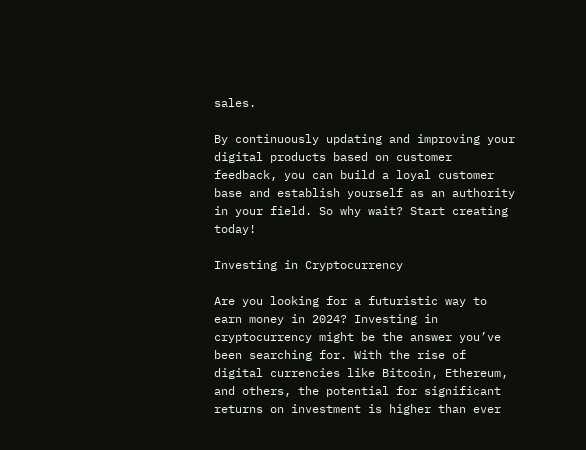sales.

By continuously updating and improving your digital products based on customer feedback, you can build a loyal customer base and establish yourself as an authority in your field. So why wait? Start creating today!

Investing in Cryptocurrency

Are you looking for a futuristic way to earn money in 2024? Investing in cryptocurrency might be the answer you’ve been searching for. With the rise of digital currencies like Bitcoin, Ethereum, and others, the potential for significant returns on investment is higher than ever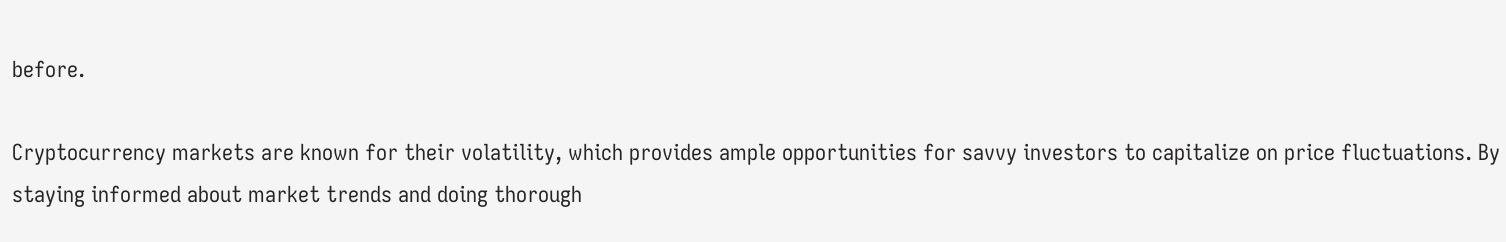before.

Cryptocurrency markets are known for their volatility, which provides ample opportunities for savvy investors to capitalize on price fluctuations. By staying informed about market trends and doing thorough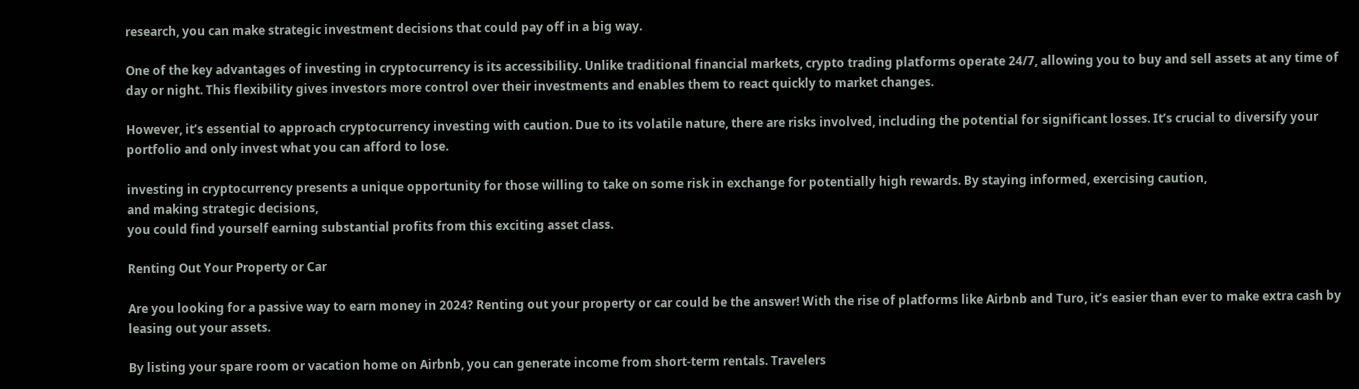research, you can make strategic investment decisions that could pay off in a big way.

One of the key advantages of investing in cryptocurrency is its accessibility. Unlike traditional financial markets, crypto trading platforms operate 24/7, allowing you to buy and sell assets at any time of day or night. This flexibility gives investors more control over their investments and enables them to react quickly to market changes.

However, it’s essential to approach cryptocurrency investing with caution. Due to its volatile nature, there are risks involved, including the potential for significant losses. It’s crucial to diversify your portfolio and only invest what you can afford to lose.

investing in cryptocurrency presents a unique opportunity for those willing to take on some risk in exchange for potentially high rewards. By staying informed, exercising caution,
and making strategic decisions,
you could find yourself earning substantial profits from this exciting asset class.

Renting Out Your Property or Car

Are you looking for a passive way to earn money in 2024? Renting out your property or car could be the answer! With the rise of platforms like Airbnb and Turo, it’s easier than ever to make extra cash by leasing out your assets.

By listing your spare room or vacation home on Airbnb, you can generate income from short-term rentals. Travelers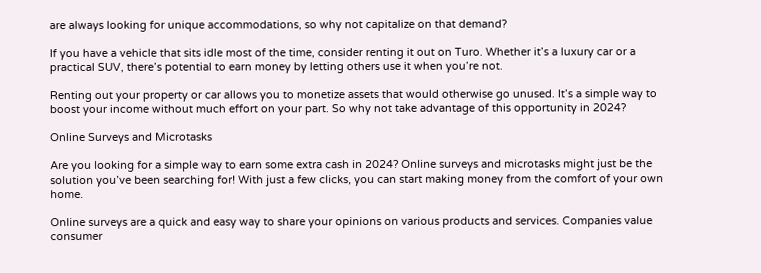are always looking for unique accommodations, so why not capitalize on that demand?

If you have a vehicle that sits idle most of the time, consider renting it out on Turo. Whether it’s a luxury car or a practical SUV, there’s potential to earn money by letting others use it when you’re not.

Renting out your property or car allows you to monetize assets that would otherwise go unused. It’s a simple way to boost your income without much effort on your part. So why not take advantage of this opportunity in 2024?

Online Surveys and Microtasks

Are you looking for a simple way to earn some extra cash in 2024? Online surveys and microtasks might just be the solution you’ve been searching for! With just a few clicks, you can start making money from the comfort of your own home.

Online surveys are a quick and easy way to share your opinions on various products and services. Companies value consumer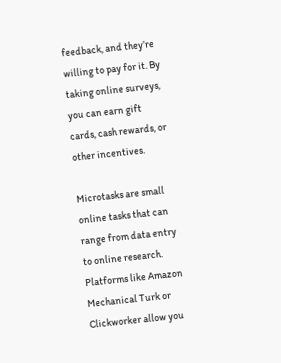feedback, and they’re willing to pay for it. By taking online surveys, you can earn gift cards, cash rewards, or other incentives.

Microtasks are small online tasks that can range from data entry to online research. Platforms like Amazon Mechanical Turk or Clickworker allow you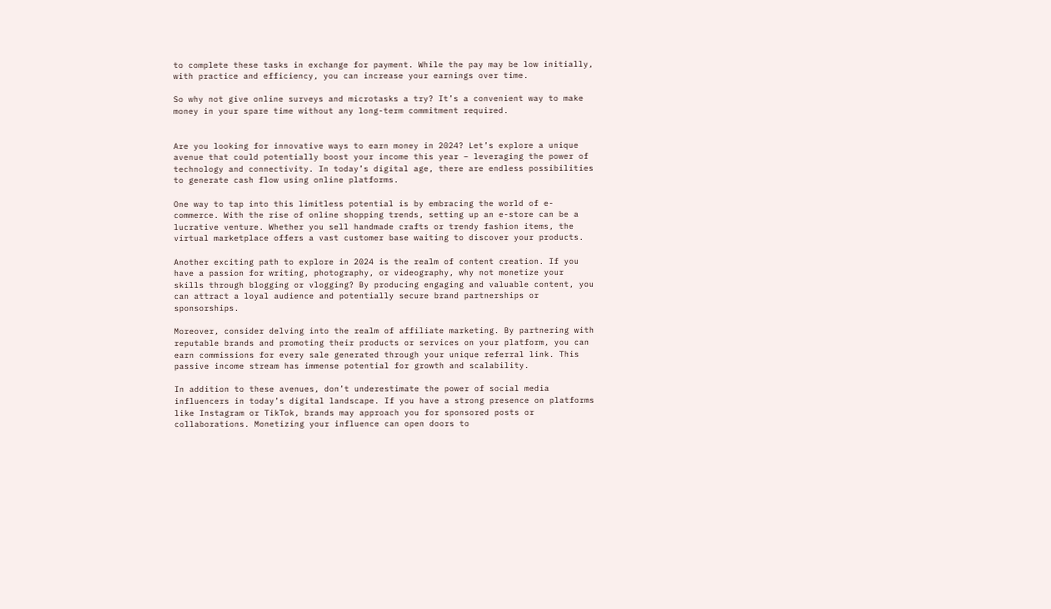to complete these tasks in exchange for payment. While the pay may be low initially, with practice and efficiency, you can increase your earnings over time.

So why not give online surveys and microtasks a try? It’s a convenient way to make money in your spare time without any long-term commitment required.


Are you looking for innovative ways to earn money in 2024? Let’s explore a unique avenue that could potentially boost your income this year – leveraging the power of technology and connectivity. In today’s digital age, there are endless possibilities to generate cash flow using online platforms.

One way to tap into this limitless potential is by embracing the world of e-commerce. With the rise of online shopping trends, setting up an e-store can be a lucrative venture. Whether you sell handmade crafts or trendy fashion items, the virtual marketplace offers a vast customer base waiting to discover your products.

Another exciting path to explore in 2024 is the realm of content creation. If you have a passion for writing, photography, or videography, why not monetize your skills through blogging or vlogging? By producing engaging and valuable content, you can attract a loyal audience and potentially secure brand partnerships or sponsorships.

Moreover, consider delving into the realm of affiliate marketing. By partnering with reputable brands and promoting their products or services on your platform, you can earn commissions for every sale generated through your unique referral link. This passive income stream has immense potential for growth and scalability.

In addition to these avenues, don’t underestimate the power of social media influencers in today’s digital landscape. If you have a strong presence on platforms like Instagram or TikTok, brands may approach you for sponsored posts or collaborations. Monetizing your influence can open doors to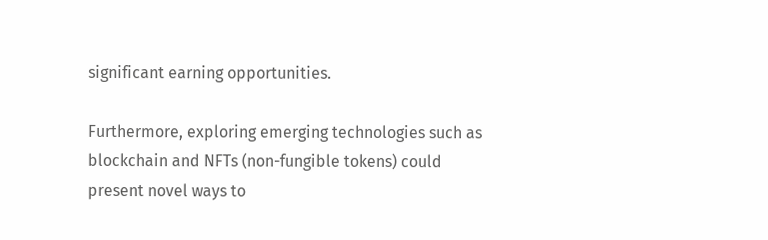significant earning opportunities.

Furthermore, exploring emerging technologies such as blockchain and NFTs (non-fungible tokens) could present novel ways to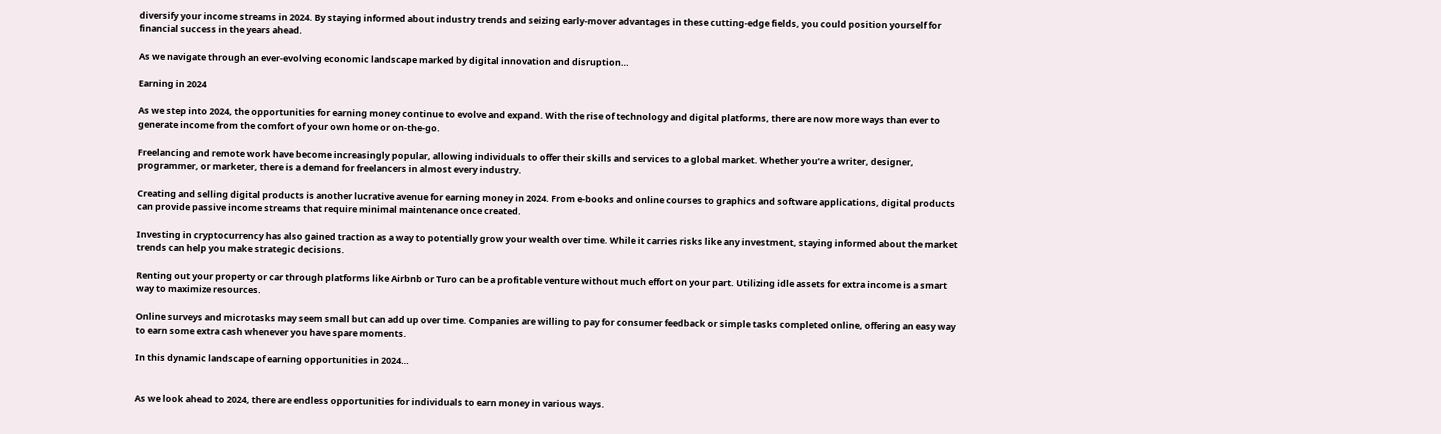diversify your income streams in 2024. By staying informed about industry trends and seizing early-mover advantages in these cutting-edge fields, you could position yourself for financial success in the years ahead.

As we navigate through an ever-evolving economic landscape marked by digital innovation and disruption…

Earning in 2024

As we step into 2024, the opportunities for earning money continue to evolve and expand. With the rise of technology and digital platforms, there are now more ways than ever to generate income from the comfort of your own home or on-the-go.

Freelancing and remote work have become increasingly popular, allowing individuals to offer their skills and services to a global market. Whether you’re a writer, designer, programmer, or marketer, there is a demand for freelancers in almost every industry.

Creating and selling digital products is another lucrative avenue for earning money in 2024. From e-books and online courses to graphics and software applications, digital products can provide passive income streams that require minimal maintenance once created.

Investing in cryptocurrency has also gained traction as a way to potentially grow your wealth over time. While it carries risks like any investment, staying informed about the market trends can help you make strategic decisions.

Renting out your property or car through platforms like Airbnb or Turo can be a profitable venture without much effort on your part. Utilizing idle assets for extra income is a smart way to maximize resources.

Online surveys and microtasks may seem small but can add up over time. Companies are willing to pay for consumer feedback or simple tasks completed online, offering an easy way to earn some extra cash whenever you have spare moments.

In this dynamic landscape of earning opportunities in 2024…


As we look ahead to 2024, there are endless opportunities for individuals to earn money in various ways.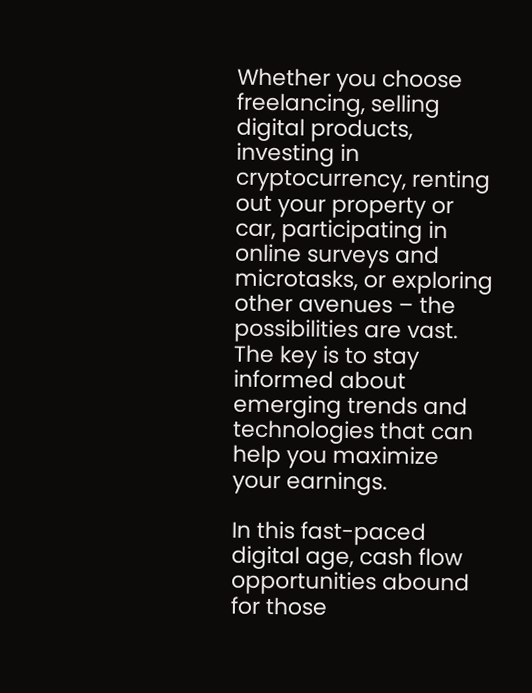Whether you choose freelancing, selling digital products, investing in cryptocurrency, renting out your property or car, participating in online surveys and microtasks, or exploring other avenues – the possibilities are vast. The key is to stay informed about emerging trends and technologies that can help you maximize your earnings.

In this fast-paced digital age, cash flow opportunities abound for those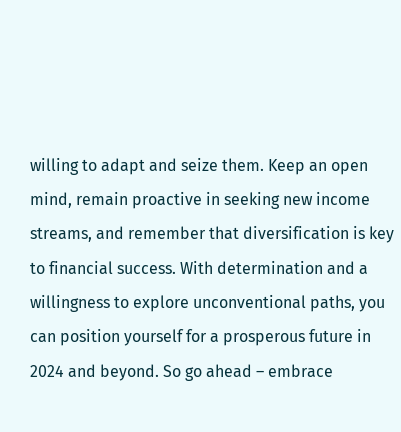willing to adapt and seize them. Keep an open mind, remain proactive in seeking new income streams, and remember that diversification is key to financial success. With determination and a willingness to explore unconventional paths, you can position yourself for a prosperous future in 2024 and beyond. So go ahead – embrace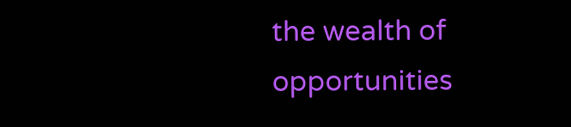the wealth of opportunities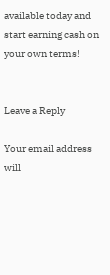available today and start earning cash on your own terms!


Leave a Reply

Your email address will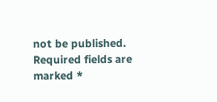not be published. Required fields are marked *